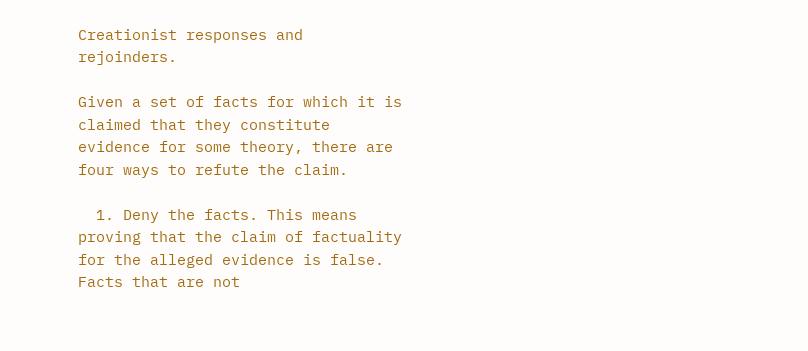Creationist responses and rejoinders.

Given a set of facts for which it is claimed that they constitute evidence for some theory, there are four ways to refute the claim.

  1. Deny the facts. This means proving that the claim of factuality for the alleged evidence is false. Facts that are not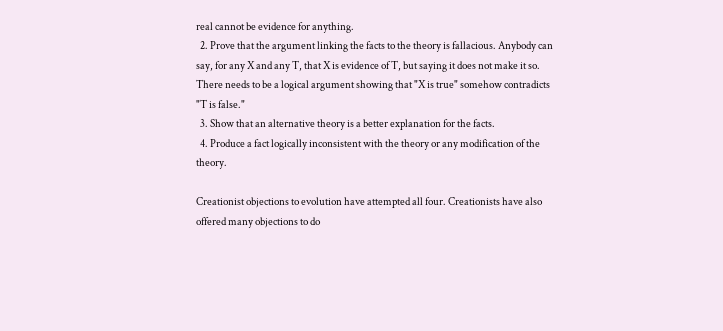real cannot be evidence for anything.
  2. Prove that the argument linking the facts to the theory is fallacious. Anybody can say, for any X and any T, that X is evidence of T, but saying it does not make it so. There needs to be a logical argument showing that "X is true" somehow contradicts "T is false."
  3. Show that an alternative theory is a better explanation for the facts.
  4. Produce a fact logically inconsistent with the theory or any modification of the theory.

Creationist objections to evolution have attempted all four. Creationists have also offered many objections to do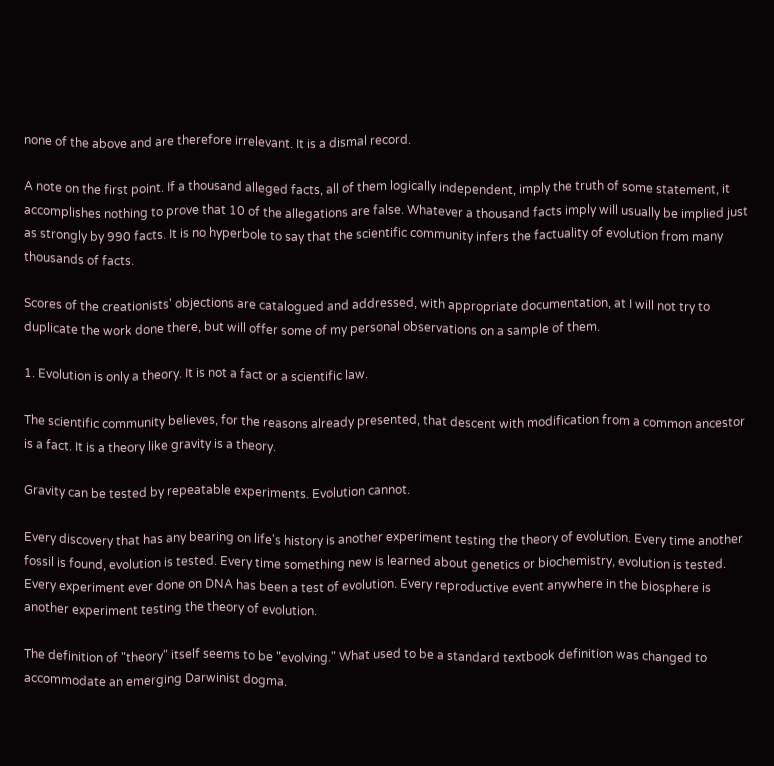none of the above and are therefore irrelevant. It is a dismal record.

A note on the first point. If a thousand alleged facts, all of them logically independent, imply the truth of some statement, it accomplishes nothing to prove that 10 of the allegations are false. Whatever a thousand facts imply will usually be implied just as strongly by 990 facts. It is no hyperbole to say that the scientific community infers the factuality of evolution from many thousands of facts.

Scores of the creationists' objections are catalogued and addressed, with appropriate documentation, at I will not try to duplicate the work done there, but will offer some of my personal observations on a sample of them.

1. Evolution is only a theory. It is not a fact or a scientific law.

The scientific community believes, for the reasons already presented, that descent with modification from a common ancestor is a fact. It is a theory like gravity is a theory.

Gravity can be tested by repeatable experiments. Evolution cannot.

Every discovery that has any bearing on life's history is another experiment testing the theory of evolution. Every time another fossil is found, evolution is tested. Every time something new is learned about genetics or biochemistry, evolution is tested. Every experiment ever done on DNA has been a test of evolution. Every reproductive event anywhere in the biosphere is another experiment testing the theory of evolution.

The definition of "theory" itself seems to be "evolving." What used to be a standard textbook definition was changed to accommodate an emerging Darwinist dogma.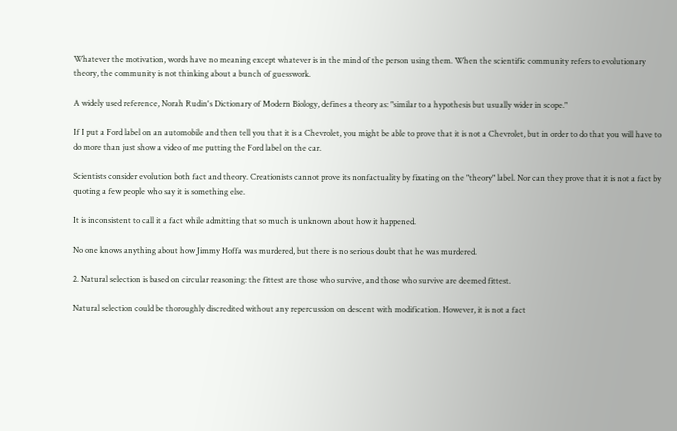Whatever the motivation, words have no meaning except whatever is in the mind of the person using them. When the scientific community refers to evolutionary theory, the community is not thinking about a bunch of guesswork.

A widely used reference, Norah Rudin's Dictionary of Modern Biology, defines a theory as: "similar to a hypothesis but usually wider in scope."

If I put a Ford label on an automobile and then tell you that it is a Chevrolet, you might be able to prove that it is not a Chevrolet, but in order to do that you will have to do more than just show a video of me putting the Ford label on the car.

Scientists consider evolution both fact and theory. Creationists cannot prove its nonfactuality by fixating on the "theory" label. Nor can they prove that it is not a fact by quoting a few people who say it is something else.

It is inconsistent to call it a fact while admitting that so much is unknown about how it happened.

No one knows anything about how Jimmy Hoffa was murdered, but there is no serious doubt that he was murdered.

2. Natural selection is based on circular reasoning: the fittest are those who survive, and those who survive are deemed fittest.

Natural selection could be thoroughly discredited without any repercussion on descent with modification. However, it is not a fact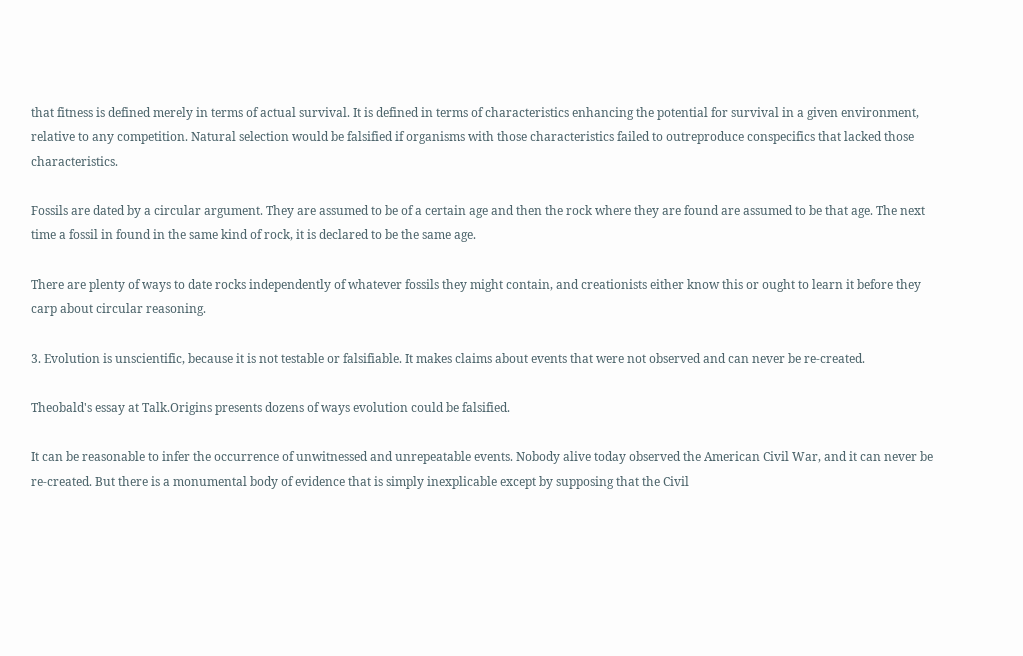that fitness is defined merely in terms of actual survival. It is defined in terms of characteristics enhancing the potential for survival in a given environment, relative to any competition. Natural selection would be falsified if organisms with those characteristics failed to outreproduce conspecifics that lacked those characteristics.

Fossils are dated by a circular argument. They are assumed to be of a certain age and then the rock where they are found are assumed to be that age. The next time a fossil in found in the same kind of rock, it is declared to be the same age.

There are plenty of ways to date rocks independently of whatever fossils they might contain, and creationists either know this or ought to learn it before they carp about circular reasoning.

3. Evolution is unscientific, because it is not testable or falsifiable. It makes claims about events that were not observed and can never be re-created.

Theobald's essay at Talk.Origins presents dozens of ways evolution could be falsified.

It can be reasonable to infer the occurrence of unwitnessed and unrepeatable events. Nobody alive today observed the American Civil War, and it can never be re-created. But there is a monumental body of evidence that is simply inexplicable except by supposing that the Civil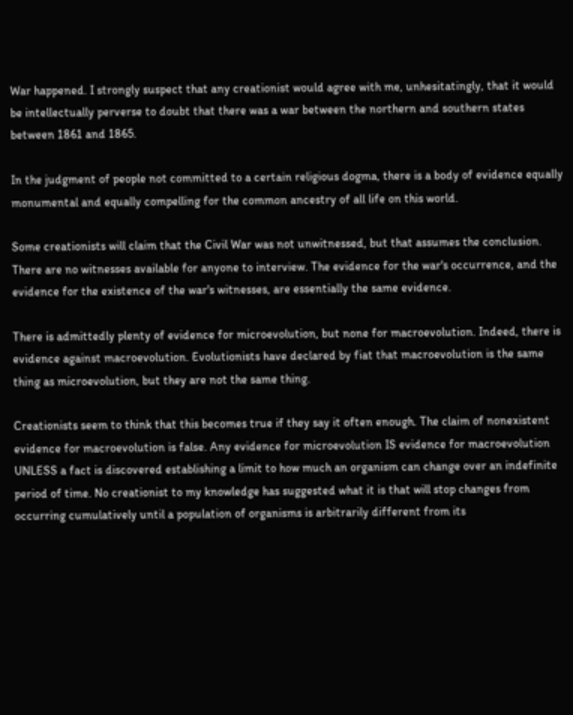War happened. I strongly suspect that any creationist would agree with me, unhesitatingly, that it would be intellectually perverse to doubt that there was a war between the northern and southern states between 1861 and 1865.

In the judgment of people not committed to a certain religious dogma, there is a body of evidence equally monumental and equally compelling for the common ancestry of all life on this world.

Some creationists will claim that the Civil War was not unwitnessed, but that assumes the conclusion. There are no witnesses available for anyone to interview. The evidence for the war's occurrence, and the evidence for the existence of the war's witnesses, are essentially the same evidence.

There is admittedly plenty of evidence for microevolution, but none for macroevolution. Indeed, there is evidence against macroevolution. Evolutionists have declared by fiat that macroevolution is the same thing as microevolution, but they are not the same thing.

Creationists seem to think that this becomes true if they say it often enough. The claim of nonexistent evidence for macroevolution is false. Any evidence for microevolution IS evidence for macroevolution UNLESS a fact is discovered establishing a limit to how much an organism can change over an indefinite period of time. No creationist to my knowledge has suggested what it is that will stop changes from occurring cumulatively until a population of organisms is arbitrarily different from its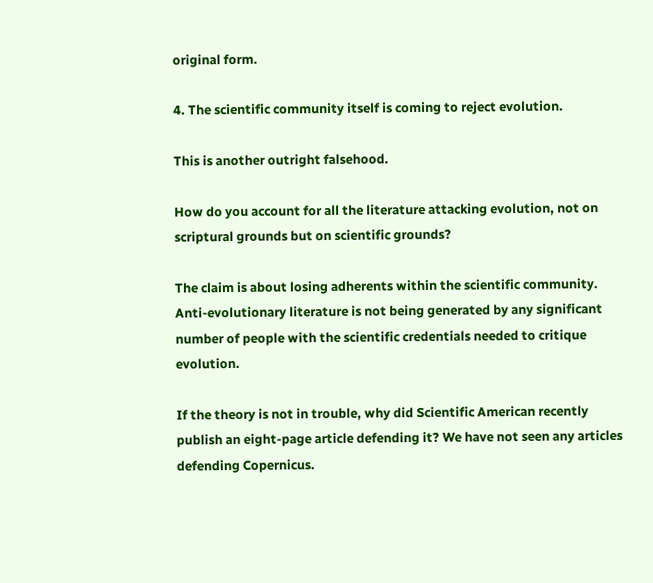original form.

4. The scientific community itself is coming to reject evolution.

This is another outright falsehood.

How do you account for all the literature attacking evolution, not on scriptural grounds but on scientific grounds?

The claim is about losing adherents within the scientific community. Anti-evolutionary literature is not being generated by any significant number of people with the scientific credentials needed to critique evolution.

If the theory is not in trouble, why did Scientific American recently publish an eight-page article defending it? We have not seen any articles defending Copernicus.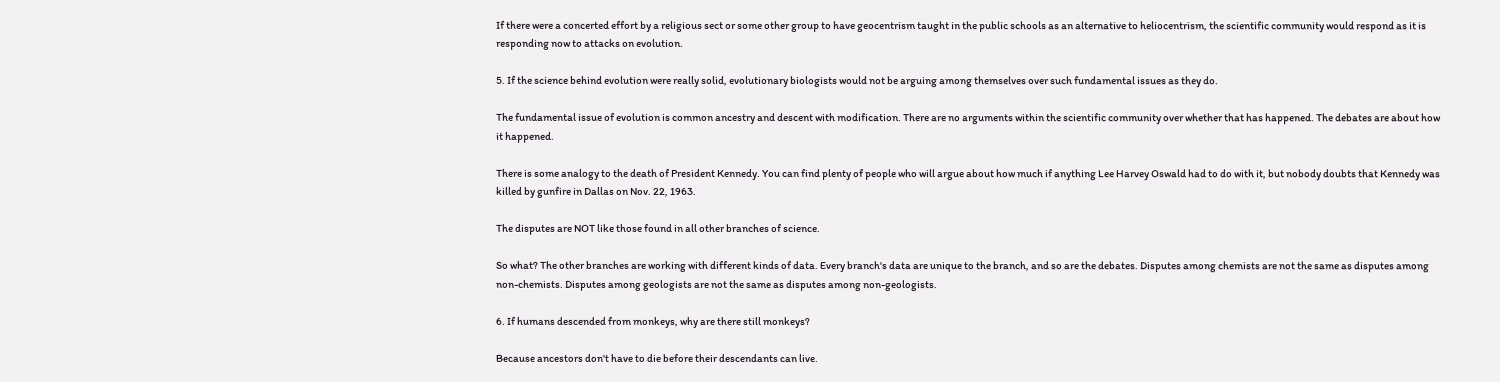If there were a concerted effort by a religious sect or some other group to have geocentrism taught in the public schools as an alternative to heliocentrism, the scientific community would respond as it is responding now to attacks on evolution.

5. If the science behind evolution were really solid, evolutionary biologists would not be arguing among themselves over such fundamental issues as they do.

The fundamental issue of evolution is common ancestry and descent with modification. There are no arguments within the scientific community over whether that has happened. The debates are about how it happened.

There is some analogy to the death of President Kennedy. You can find plenty of people who will argue about how much if anything Lee Harvey Oswald had to do with it, but nobody doubts that Kennedy was killed by gunfire in Dallas on Nov. 22, 1963.

The disputes are NOT like those found in all other branches of science.

So what? The other branches are working with different kinds of data. Every branch's data are unique to the branch, and so are the debates. Disputes among chemists are not the same as disputes among non-chemists. Disputes among geologists are not the same as disputes among non-geologists.

6. If humans descended from monkeys, why are there still monkeys?

Because ancestors don't have to die before their descendants can live.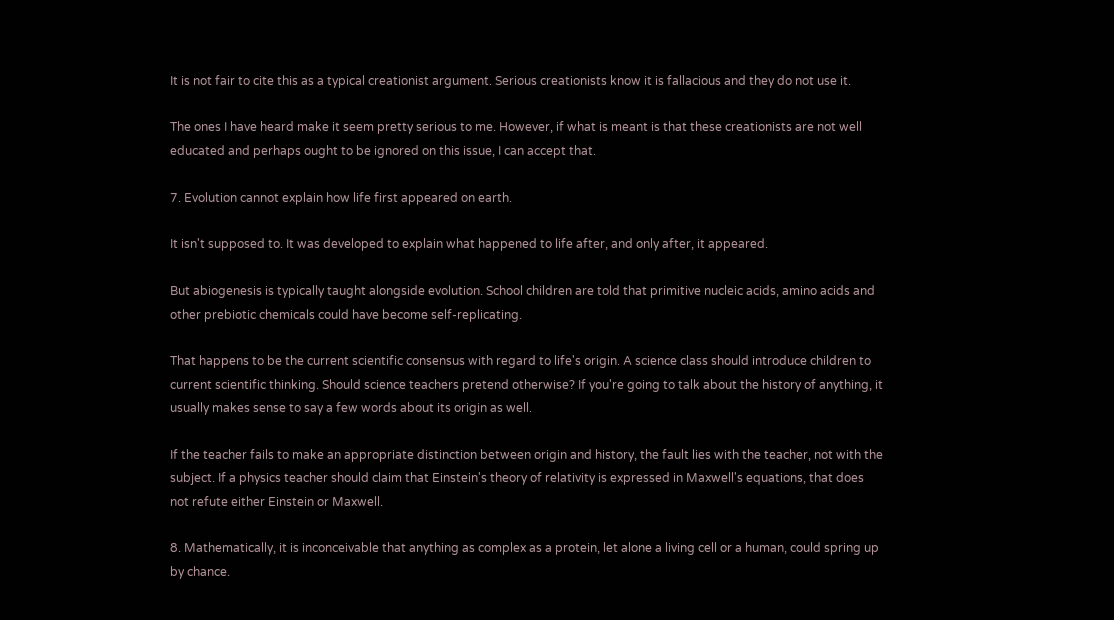It is not fair to cite this as a typical creationist argument. Serious creationists know it is fallacious and they do not use it.

The ones I have heard make it seem pretty serious to me. However, if what is meant is that these creationists are not well educated and perhaps ought to be ignored on this issue, I can accept that.

7. Evolution cannot explain how life first appeared on earth.

It isn't supposed to. It was developed to explain what happened to life after, and only after, it appeared.

But abiogenesis is typically taught alongside evolution. School children are told that primitive nucleic acids, amino acids and other prebiotic chemicals could have become self-replicating.

That happens to be the current scientific consensus with regard to life's origin. A science class should introduce children to current scientific thinking. Should science teachers pretend otherwise? If you're going to talk about the history of anything, it usually makes sense to say a few words about its origin as well.

If the teacher fails to make an appropriate distinction between origin and history, the fault lies with the teacher, not with the subject. If a physics teacher should claim that Einstein's theory of relativity is expressed in Maxwell's equations, that does not refute either Einstein or Maxwell.

8. Mathematically, it is inconceivable that anything as complex as a protein, let alone a living cell or a human, could spring up by chance.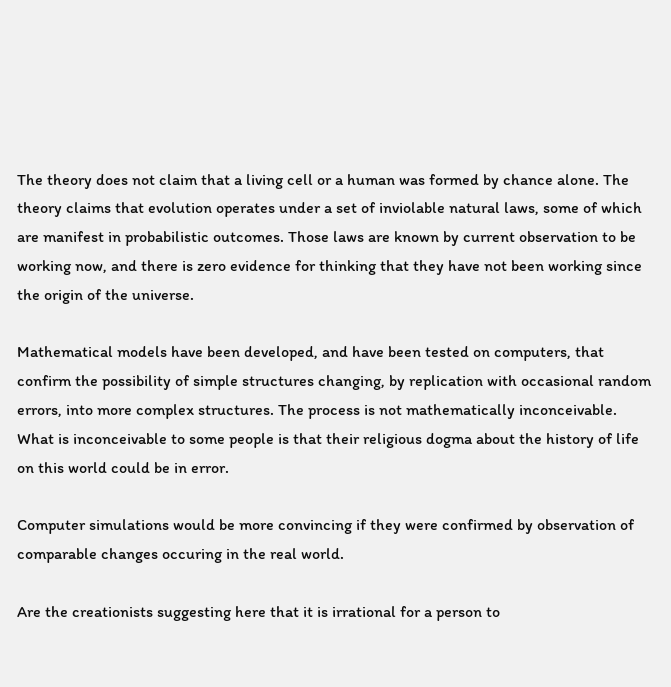The theory does not claim that a living cell or a human was formed by chance alone. The theory claims that evolution operates under a set of inviolable natural laws, some of which are manifest in probabilistic outcomes. Those laws are known by current observation to be working now, and there is zero evidence for thinking that they have not been working since the origin of the universe.

Mathematical models have been developed, and have been tested on computers, that confirm the possibility of simple structures changing, by replication with occasional random errors, into more complex structures. The process is not mathematically inconceivable. What is inconceivable to some people is that their religious dogma about the history of life on this world could be in error.

Computer simulations would be more convincing if they were confirmed by observation of comparable changes occuring in the real world.

Are the creationists suggesting here that it is irrational for a person to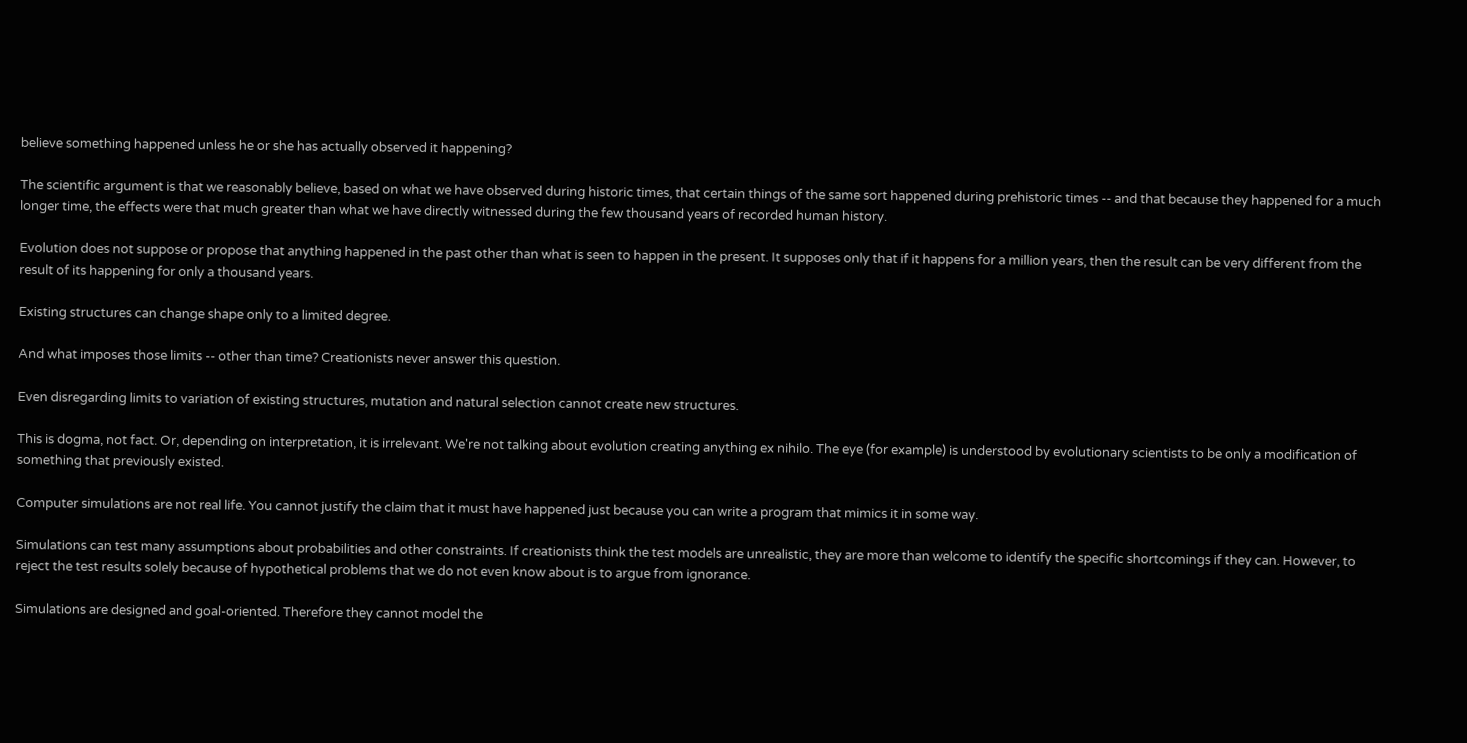believe something happened unless he or she has actually observed it happening?

The scientific argument is that we reasonably believe, based on what we have observed during historic times, that certain things of the same sort happened during prehistoric times -- and that because they happened for a much longer time, the effects were that much greater than what we have directly witnessed during the few thousand years of recorded human history.

Evolution does not suppose or propose that anything happened in the past other than what is seen to happen in the present. It supposes only that if it happens for a million years, then the result can be very different from the result of its happening for only a thousand years.

Existing structures can change shape only to a limited degree.

And what imposes those limits -- other than time? Creationists never answer this question.

Even disregarding limits to variation of existing structures, mutation and natural selection cannot create new structures.

This is dogma, not fact. Or, depending on interpretation, it is irrelevant. We're not talking about evolution creating anything ex nihilo. The eye (for example) is understood by evolutionary scientists to be only a modification of something that previously existed.

Computer simulations are not real life. You cannot justify the claim that it must have happened just because you can write a program that mimics it in some way.

Simulations can test many assumptions about probabilities and other constraints. If creationists think the test models are unrealistic, they are more than welcome to identify the specific shortcomings if they can. However, to reject the test results solely because of hypothetical problems that we do not even know about is to argue from ignorance.

Simulations are designed and goal-oriented. Therefore they cannot model the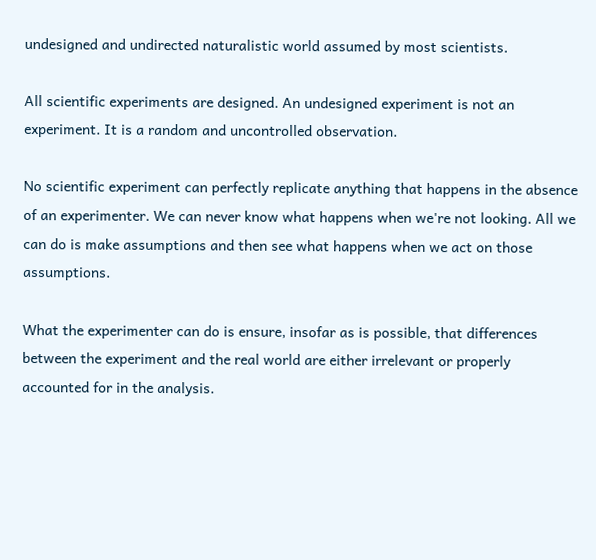undesigned and undirected naturalistic world assumed by most scientists.

All scientific experiments are designed. An undesigned experiment is not an experiment. It is a random and uncontrolled observation.

No scientific experiment can perfectly replicate anything that happens in the absence of an experimenter. We can never know what happens when we're not looking. All we can do is make assumptions and then see what happens when we act on those assumptions.

What the experimenter can do is ensure, insofar as is possible, that differences between the experiment and the real world are either irrelevant or properly accounted for in the analysis.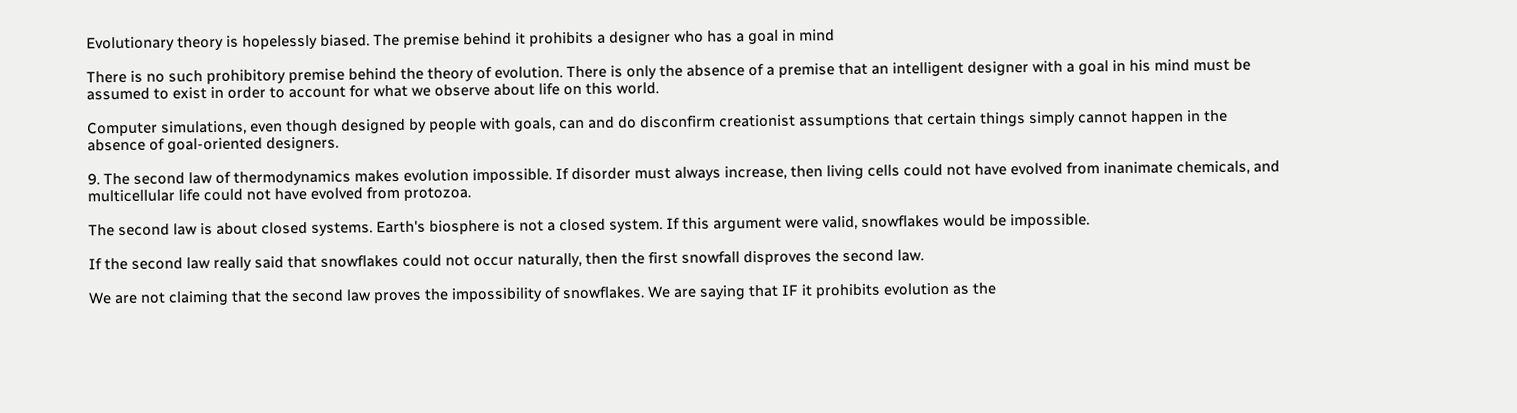Evolutionary theory is hopelessly biased. The premise behind it prohibits a designer who has a goal in mind

There is no such prohibitory premise behind the theory of evolution. There is only the absence of a premise that an intelligent designer with a goal in his mind must be assumed to exist in order to account for what we observe about life on this world.

Computer simulations, even though designed by people with goals, can and do disconfirm creationist assumptions that certain things simply cannot happen in the absence of goal-oriented designers.

9. The second law of thermodynamics makes evolution impossible. If disorder must always increase, then living cells could not have evolved from inanimate chemicals, and multicellular life could not have evolved from protozoa.

The second law is about closed systems. Earth's biosphere is not a closed system. If this argument were valid, snowflakes would be impossible.

If the second law really said that snowflakes could not occur naturally, then the first snowfall disproves the second law.

We are not claiming that the second law proves the impossibility of snowflakes. We are saying that IF it prohibits evolution as the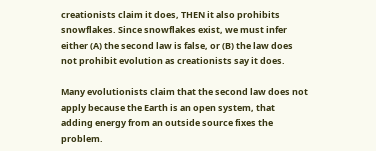creationists claim it does, THEN it also prohibits snowflakes. Since snowflakes exist, we must infer either (A) the second law is false, or (B) the law does not prohibit evolution as creationists say it does.

Many evolutionists claim that the second law does not apply because the Earth is an open system, that adding energy from an outside source fixes the problem.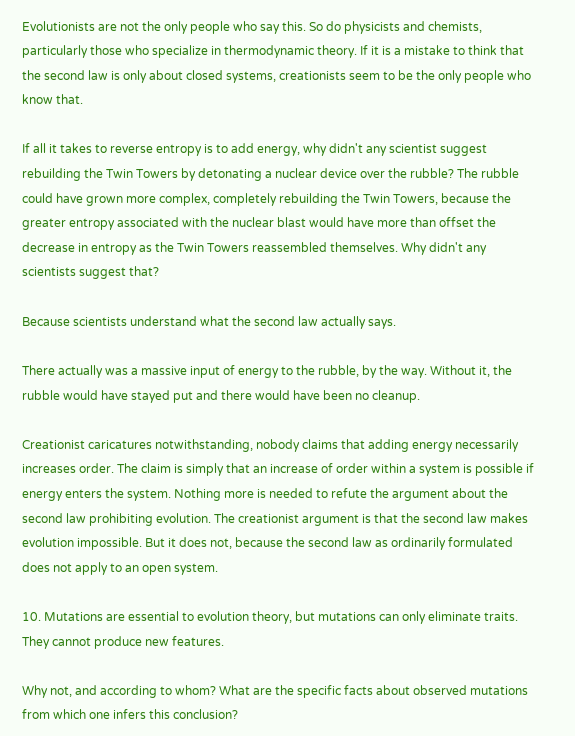Evolutionists are not the only people who say this. So do physicists and chemists, particularly those who specialize in thermodynamic theory. If it is a mistake to think that the second law is only about closed systems, creationists seem to be the only people who know that.

If all it takes to reverse entropy is to add energy, why didn't any scientist suggest rebuilding the Twin Towers by detonating a nuclear device over the rubble? The rubble could have grown more complex, completely rebuilding the Twin Towers, because the greater entropy associated with the nuclear blast would have more than offset the decrease in entropy as the Twin Towers reassembled themselves. Why didn't any scientists suggest that?

Because scientists understand what the second law actually says.

There actually was a massive input of energy to the rubble, by the way. Without it, the rubble would have stayed put and there would have been no cleanup.

Creationist caricatures notwithstanding, nobody claims that adding energy necessarily increases order. The claim is simply that an increase of order within a system is possible if energy enters the system. Nothing more is needed to refute the argument about the second law prohibiting evolution. The creationist argument is that the second law makes evolution impossible. But it does not, because the second law as ordinarily formulated does not apply to an open system.

10. Mutations are essential to evolution theory, but mutations can only eliminate traits. They cannot produce new features.

Why not, and according to whom? What are the specific facts about observed mutations from which one infers this conclusion?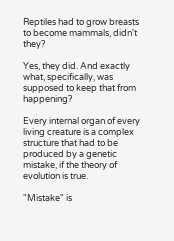Reptiles had to grow breasts to become mammals, didn't they?

Yes, they did. And exactly what, specifically, was supposed to keep that from happening?

Every internal organ of every living creature is a complex structure that had to be produced by a genetic mistake, if the theory of evolution is true.

"Mistake" is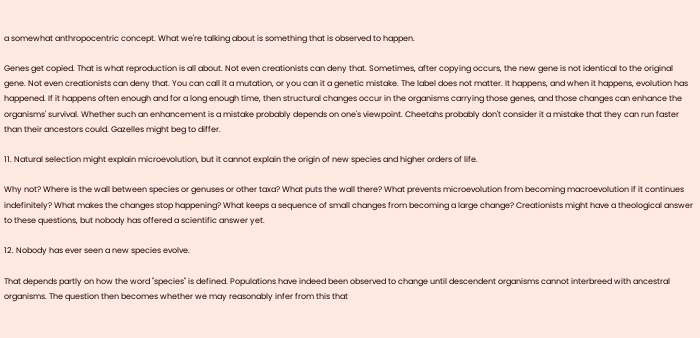a somewhat anthropocentric concept. What we're talking about is something that is observed to happen.

Genes get copied. That is what reproduction is all about. Not even creationists can deny that. Sometimes, after copying occurs, the new gene is not identical to the original gene. Not even creationists can deny that. You can call it a mutation, or you can it a genetic mistake. The label does not matter. It happens, and when it happens, evolution has happened. If it happens often enough and for a long enough time, then structural changes occur in the organisms carrying those genes, and those changes can enhance the organisms' survival. Whether such an enhancement is a mistake probably depends on one's viewpoint. Cheetahs probably don't consider it a mistake that they can run faster than their ancestors could. Gazelles might beg to differ.

11. Natural selection might explain microevolution, but it cannot explain the origin of new species and higher orders of life.

Why not? Where is the wall between species or genuses or other taxa? What puts the wall there? What prevents microevolution from becoming macroevolution if it continues indefinitely? What makes the changes stop happening? What keeps a sequence of small changes from becoming a large change? Creationists might have a theological answer to these questions, but nobody has offered a scientific answer yet.

12. Nobody has ever seen a new species evolve.

That depends partly on how the word "species" is defined. Populations have indeed been observed to change until descendent organisms cannot interbreed with ancestral organisms. The question then becomes whether we may reasonably infer from this that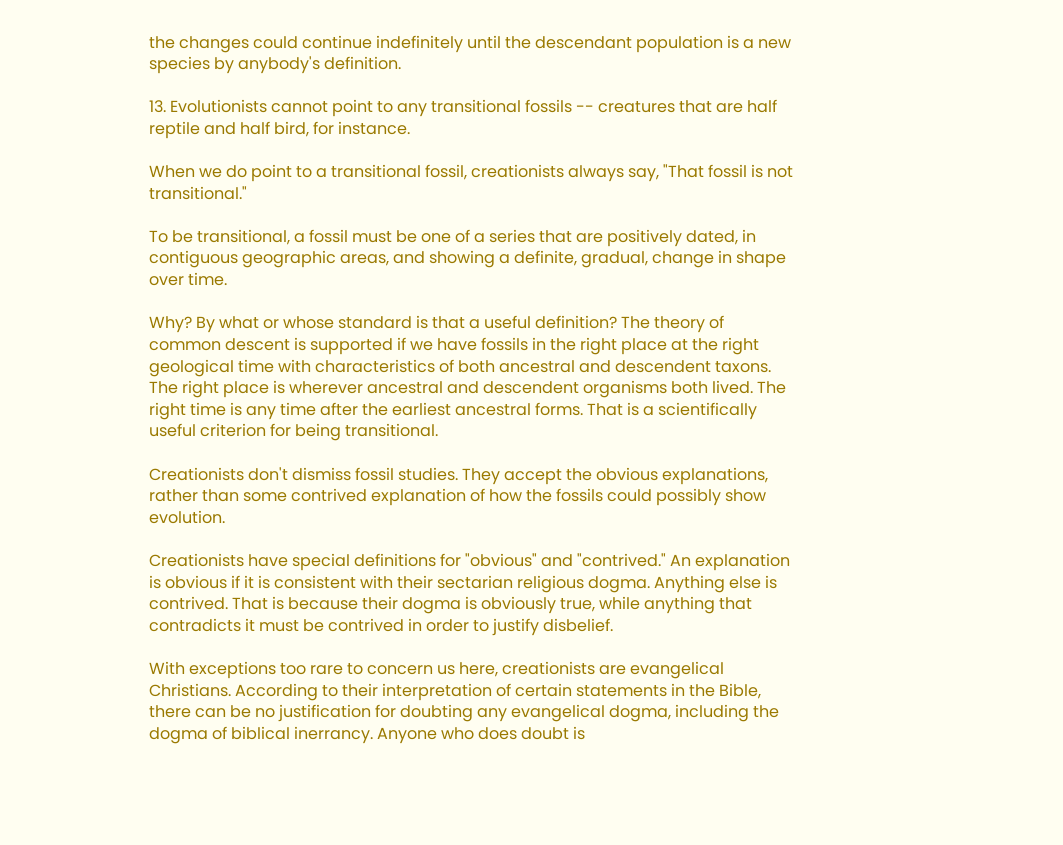the changes could continue indefinitely until the descendant population is a new species by anybody's definition.

13. Evolutionists cannot point to any transitional fossils -- creatures that are half reptile and half bird, for instance.

When we do point to a transitional fossil, creationists always say, "That fossil is not transitional."

To be transitional, a fossil must be one of a series that are positively dated, in contiguous geographic areas, and showing a definite, gradual, change in shape over time.

Why? By what or whose standard is that a useful definition? The theory of common descent is supported if we have fossils in the right place at the right geological time with characteristics of both ancestral and descendent taxons. The right place is wherever ancestral and descendent organisms both lived. The right time is any time after the earliest ancestral forms. That is a scientifically useful criterion for being transitional.

Creationists don't dismiss fossil studies. They accept the obvious explanations, rather than some contrived explanation of how the fossils could possibly show evolution.

Creationists have special definitions for "obvious" and "contrived." An explanation is obvious if it is consistent with their sectarian religious dogma. Anything else is contrived. That is because their dogma is obviously true, while anything that contradicts it must be contrived in order to justify disbelief.

With exceptions too rare to concern us here, creationists are evangelical Christians. According to their interpretation of certain statements in the Bible, there can be no justification for doubting any evangelical dogma, including the dogma of biblical inerrancy. Anyone who does doubt is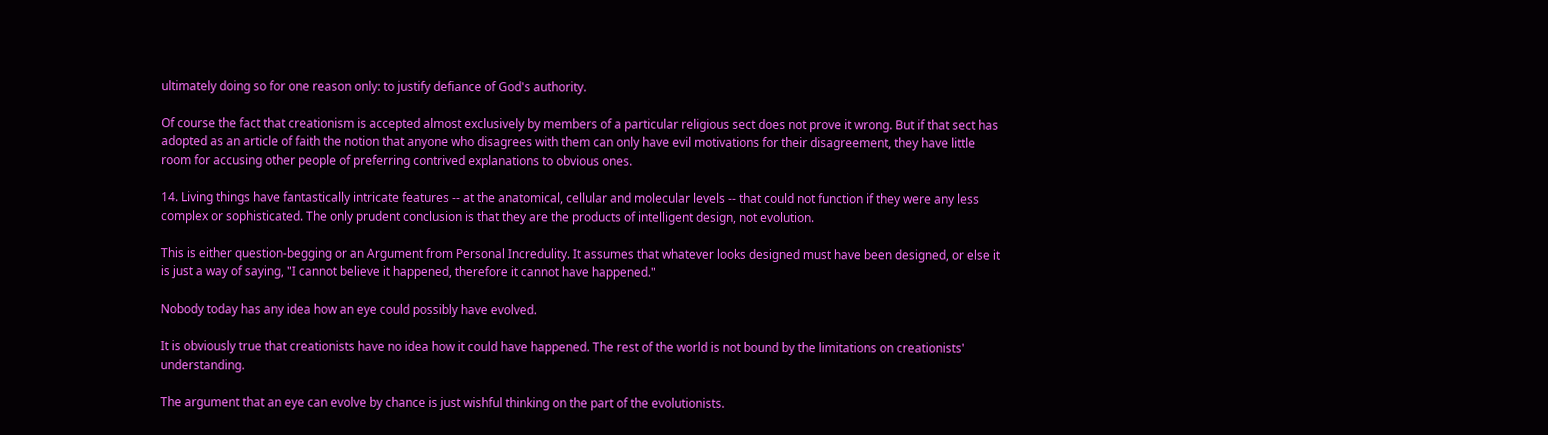ultimately doing so for one reason only: to justify defiance of God's authority.

Of course the fact that creationism is accepted almost exclusively by members of a particular religious sect does not prove it wrong. But if that sect has adopted as an article of faith the notion that anyone who disagrees with them can only have evil motivations for their disagreement, they have little room for accusing other people of preferring contrived explanations to obvious ones.

14. Living things have fantastically intricate features -- at the anatomical, cellular and molecular levels -- that could not function if they were any less complex or sophisticated. The only prudent conclusion is that they are the products of intelligent design, not evolution.

This is either question-begging or an Argument from Personal Incredulity. It assumes that whatever looks designed must have been designed, or else it is just a way of saying, "I cannot believe it happened, therefore it cannot have happened."

Nobody today has any idea how an eye could possibly have evolved.

It is obviously true that creationists have no idea how it could have happened. The rest of the world is not bound by the limitations on creationists' understanding.

The argument that an eye can evolve by chance is just wishful thinking on the part of the evolutionists.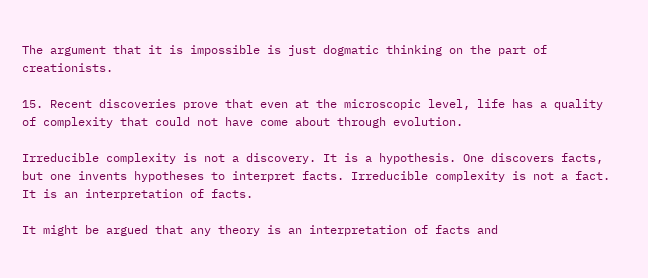The argument that it is impossible is just dogmatic thinking on the part of creationists.

15. Recent discoveries prove that even at the microscopic level, life has a quality of complexity that could not have come about through evolution.

Irreducible complexity is not a discovery. It is a hypothesis. One discovers facts, but one invents hypotheses to interpret facts. Irreducible complexity is not a fact. It is an interpretation of facts.

It might be argued that any theory is an interpretation of facts and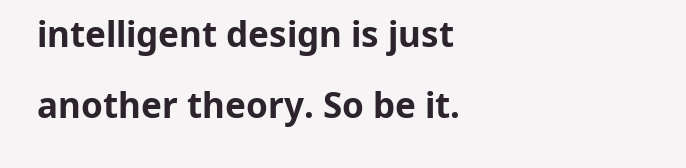intelligent design is just another theory. So be it.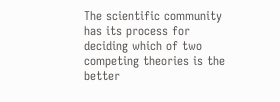The scientific community has its process for deciding which of two competing theories is the better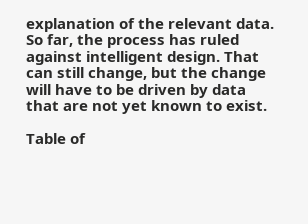explanation of the relevant data. So far, the process has ruled against intelligent design. That can still change, but the change will have to be driven by data that are not yet known to exist.

Table of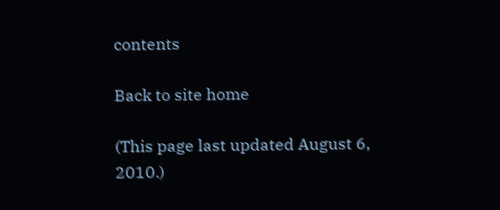contents

Back to site home

(This page last updated August 6, 2010.)